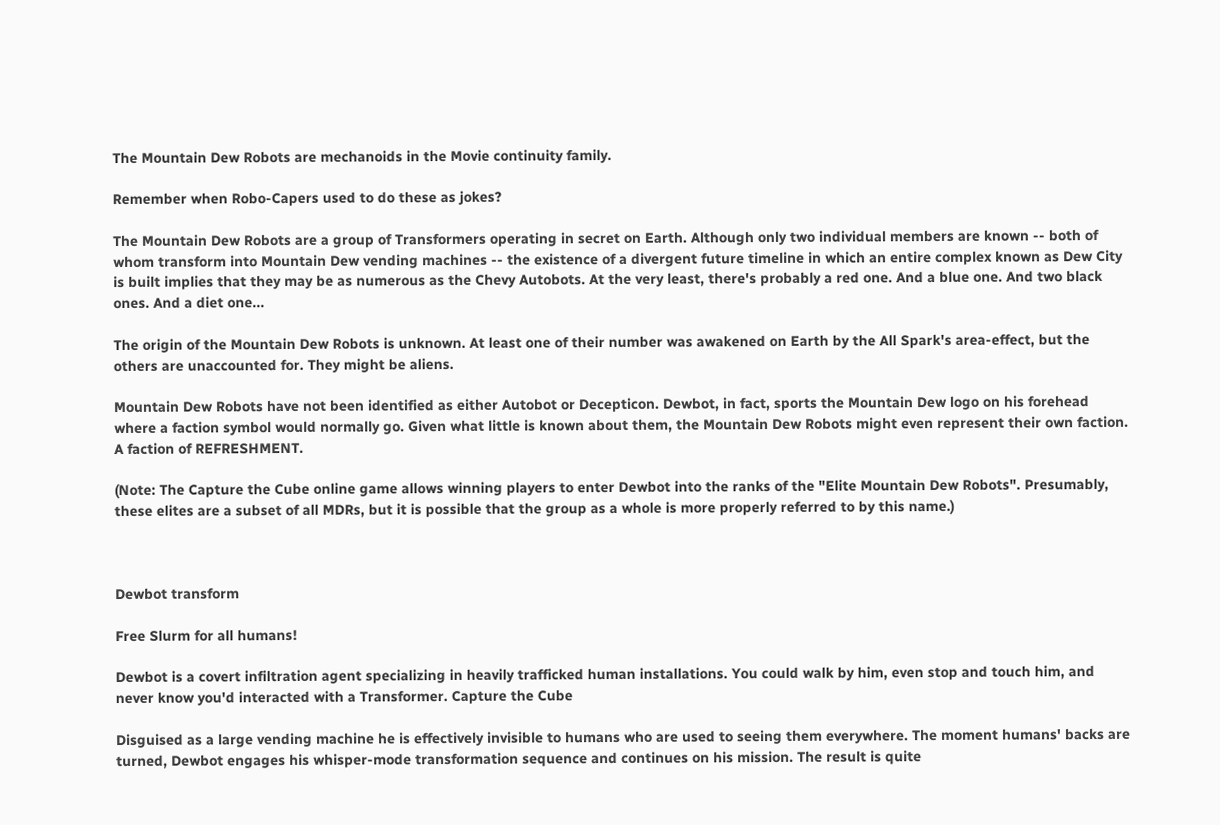The Mountain Dew Robots are mechanoids in the Movie continuity family.

Remember when Robo-Capers used to do these as jokes?

The Mountain Dew Robots are a group of Transformers operating in secret on Earth. Although only two individual members are known -- both of whom transform into Mountain Dew vending machines -- the existence of a divergent future timeline in which an entire complex known as Dew City is built implies that they may be as numerous as the Chevy Autobots. At the very least, there's probably a red one. And a blue one. And two black ones. And a diet one...

The origin of the Mountain Dew Robots is unknown. At least one of their number was awakened on Earth by the All Spark's area-effect, but the others are unaccounted for. They might be aliens.

Mountain Dew Robots have not been identified as either Autobot or Decepticon. Dewbot, in fact, sports the Mountain Dew logo on his forehead where a faction symbol would normally go. Given what little is known about them, the Mountain Dew Robots might even represent their own faction. A faction of REFRESHMENT.

(Note: The Capture the Cube online game allows winning players to enter Dewbot into the ranks of the "Elite Mountain Dew Robots". Presumably, these elites are a subset of all MDRs, but it is possible that the group as a whole is more properly referred to by this name.)



Dewbot transform

Free Slurm for all humans!

Dewbot is a covert infiltration agent specializing in heavily trafficked human installations. You could walk by him, even stop and touch him, and never know you'd interacted with a Transformer. Capture the Cube

Disguised as a large vending machine he is effectively invisible to humans who are used to seeing them everywhere. The moment humans' backs are turned, Dewbot engages his whisper-mode transformation sequence and continues on his mission. The result is quite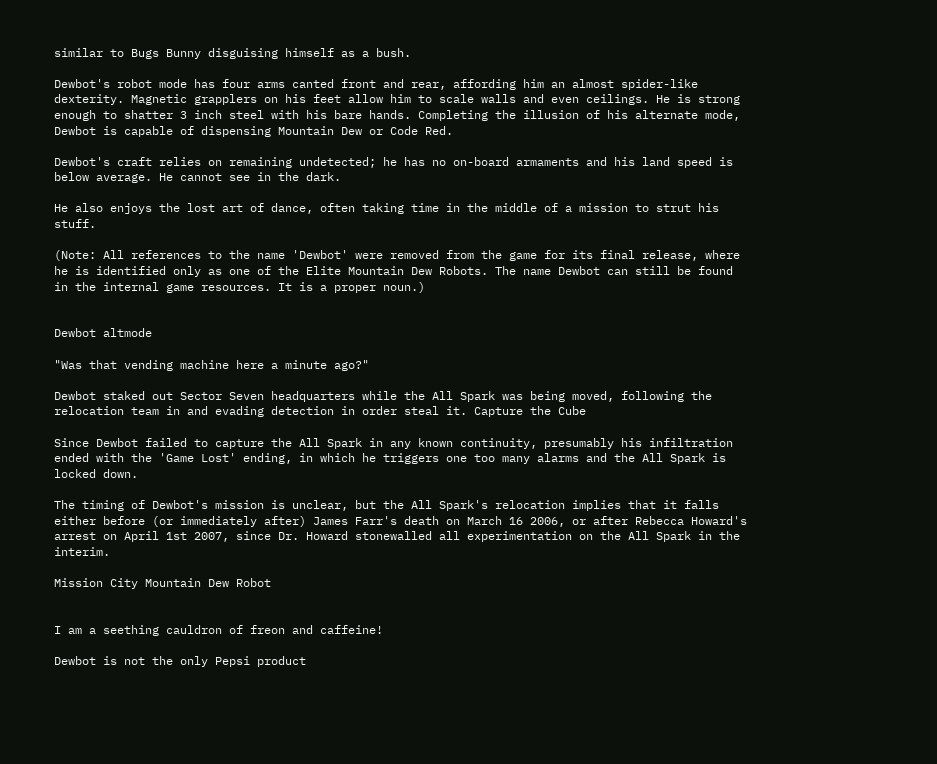similar to Bugs Bunny disguising himself as a bush.

Dewbot's robot mode has four arms canted front and rear, affording him an almost spider-like dexterity. Magnetic grapplers on his feet allow him to scale walls and even ceilings. He is strong enough to shatter 3 inch steel with his bare hands. Completing the illusion of his alternate mode, Dewbot is capable of dispensing Mountain Dew or Code Red.

Dewbot's craft relies on remaining undetected; he has no on-board armaments and his land speed is below average. He cannot see in the dark.

He also enjoys the lost art of dance, often taking time in the middle of a mission to strut his stuff.

(Note: All references to the name 'Dewbot' were removed from the game for its final release, where he is identified only as one of the Elite Mountain Dew Robots. The name Dewbot can still be found in the internal game resources. It is a proper noun.)


Dewbot altmode

"Was that vending machine here a minute ago?"

Dewbot staked out Sector Seven headquarters while the All Spark was being moved, following the relocation team in and evading detection in order steal it. Capture the Cube

Since Dewbot failed to capture the All Spark in any known continuity, presumably his infiltration ended with the 'Game Lost' ending, in which he triggers one too many alarms and the All Spark is locked down.

The timing of Dewbot's mission is unclear, but the All Spark's relocation implies that it falls either before (or immediately after) James Farr's death on March 16 2006, or after Rebecca Howard's arrest on April 1st 2007, since Dr. Howard stonewalled all experimentation on the All Spark in the interim.

Mission City Mountain Dew Robot


I am a seething cauldron of freon and caffeine!

Dewbot is not the only Pepsi product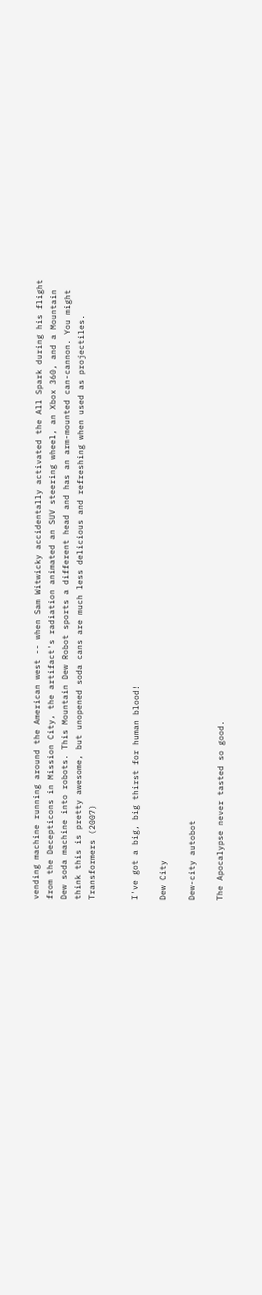vending machine running around the American west -- when Sam Witwicky accidentally activated the All Spark during his flight from the Decepticons in Mission City, the artifact's radiation animated an SUV steering wheel, an Xbox 360, and a Mountain Dew soda machine into robots. This Mountain Dew Robot sports a different head and has an arm-mounted can-cannon. You might think this is pretty awesome, but unopened soda cans are much less delicious and refreshing when used as projectiles. Transformers (2007)


I've got a big, big thirst for human blood!

Dew City

Dew-city autobot

The Apocalypse never tasted so good.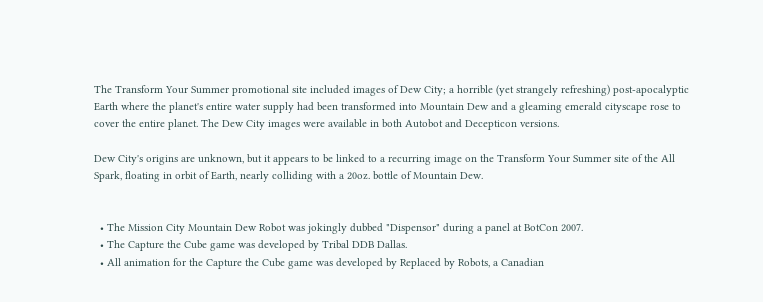The Transform Your Summer promotional site included images of Dew City; a horrible (yet strangely refreshing) post-apocalyptic Earth where the planet's entire water supply had been transformed into Mountain Dew and a gleaming emerald cityscape rose to cover the entire planet. The Dew City images were available in both Autobot and Decepticon versions.

Dew City's origins are unknown, but it appears to be linked to a recurring image on the Transform Your Summer site of the All Spark, floating in orbit of Earth, nearly colliding with a 20oz. bottle of Mountain Dew.


  • The Mission City Mountain Dew Robot was jokingly dubbed "Dispensor" during a panel at BotCon 2007.
  • The Capture the Cube game was developed by Tribal DDB Dallas.
  • All animation for the Capture the Cube game was developed by Replaced by Robots, a Canadian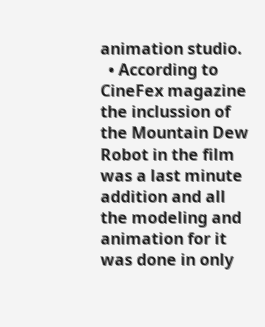animation studio.
  • According to CineFex magazine the inclussion of the Mountain Dew Robot in the film was a last minute addition and all the modeling and animation for it was done in only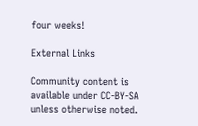four weeks!

External Links

Community content is available under CC-BY-SA unless otherwise noted.